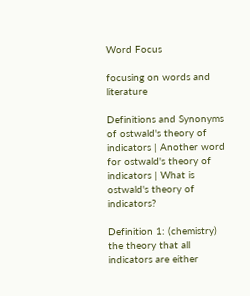Word Focus

focusing on words and literature

Definitions and Synonyms of ostwald's theory of indicators | Another word for ostwald's theory of indicators | What is ostwald's theory of indicators?

Definition 1: (chemistry) the theory that all indicators are either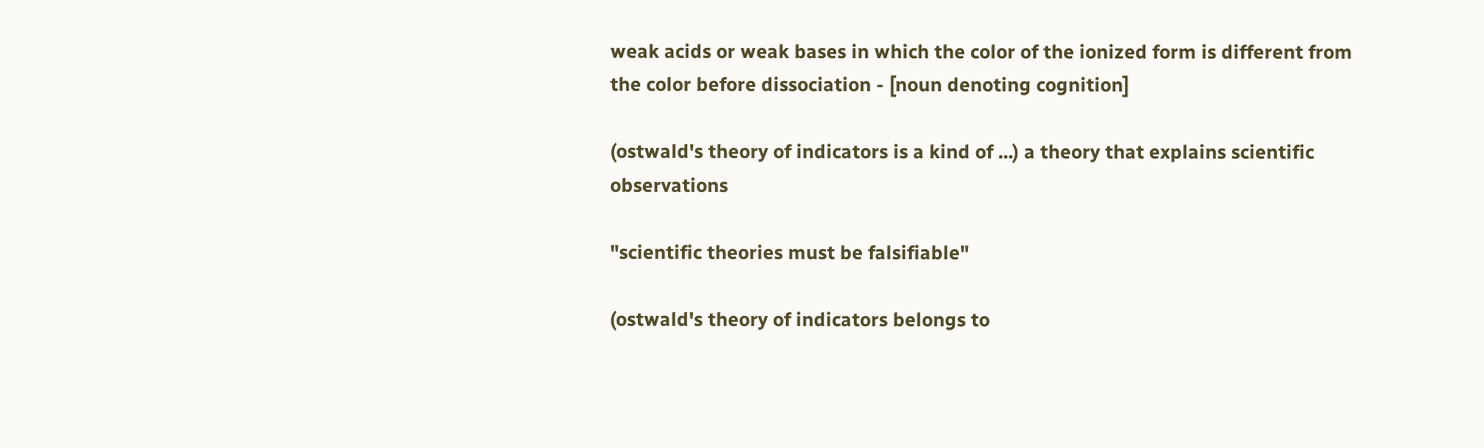weak acids or weak bases in which the color of the ionized form is different from the color before dissociation - [noun denoting cognition]

(ostwald's theory of indicators is a kind of ...) a theory that explains scientific observations

"scientific theories must be falsifiable"

(ostwald's theory of indicators belongs to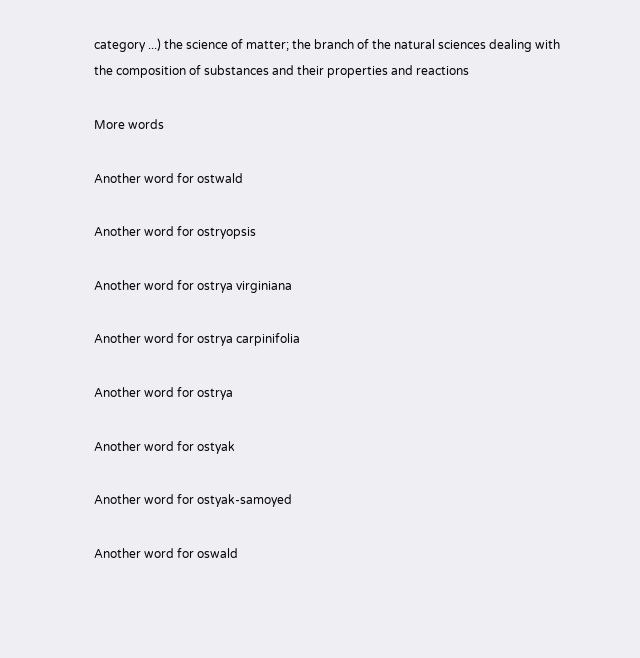category ...) the science of matter; the branch of the natural sciences dealing with the composition of substances and their properties and reactions

More words

Another word for ostwald

Another word for ostryopsis

Another word for ostrya virginiana

Another word for ostrya carpinifolia

Another word for ostrya

Another word for ostyak

Another word for ostyak-samoyed

Another word for oswald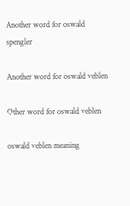Another word for oswald spengler

Another word for oswald veblen

Other word for oswald veblen

oswald veblen meaning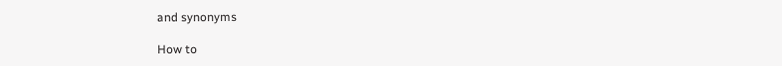and synonyms

How to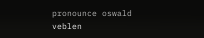pronounce oswald veblen